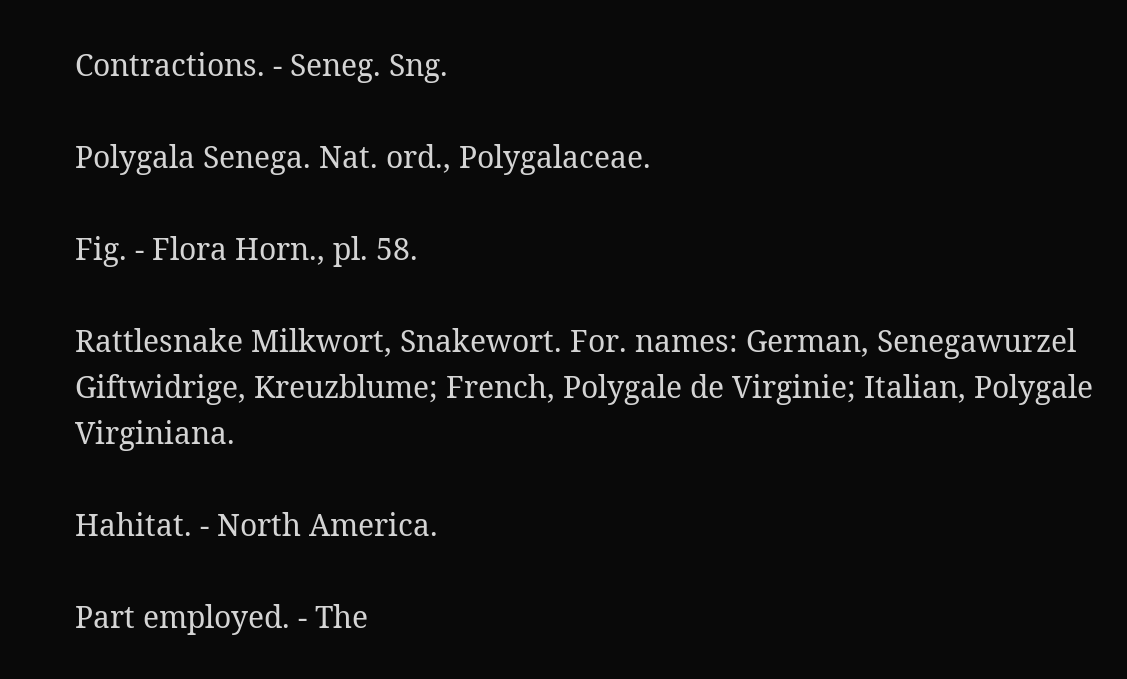Contractions. - Seneg. Sng.

Polygala Senega. Nat. ord., Polygalaceae.

Fig. - Flora Horn., pl. 58.

Rattlesnake Milkwort, Snakewort. For. names: German, Senegawurzel Giftwidrige, Kreuzblume; French, Polygale de Virginie; Italian, Polygale Virginiana.

Hahitat. - North America.

Part employed. - The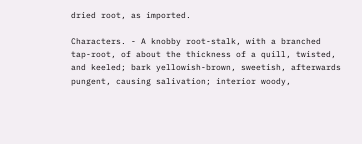dried root, as imported.

Characters. - A knobby root-stalk, with a branched tap-root, of about the thickness of a quill, twisted, and keeled; bark yellowish-brown, sweetish, afterwards pungent, causing salivation; interior woody,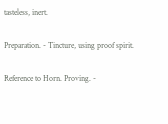tasteless, inert.

Preparation. - Tincture, using proof spirit.

Reference to Horn. Proving. -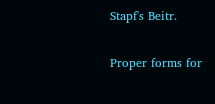Stapf's Beitr.

Proper forms for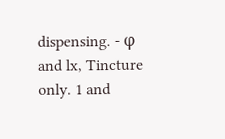dispensing. - φ and lx, Tincture only. 1 and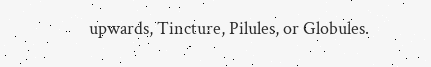upwards, Tincture, Pilules, or Globules.